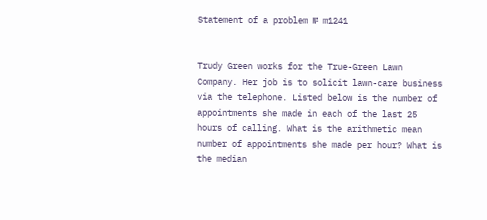Statement of a problem № m1241


Trudy Green works for the True-Green Lawn Company. Her job is to solicit lawn-care business via the telephone. Listed below is the number of appointments she made in each of the last 25 hours of calling. What is the arithmetic mean number of appointments she made per hour? What is the median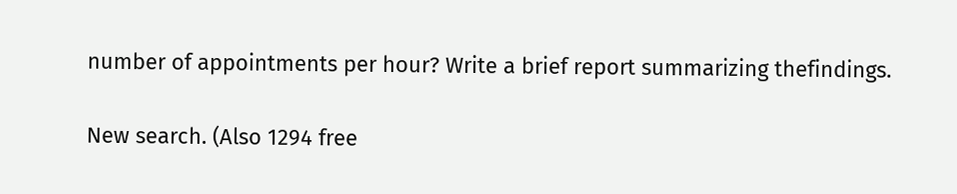number of appointments per hour? Write a brief report summarizing thefindings.

New search. (Also 1294 free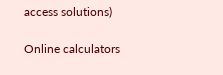access solutions)

Online calculators